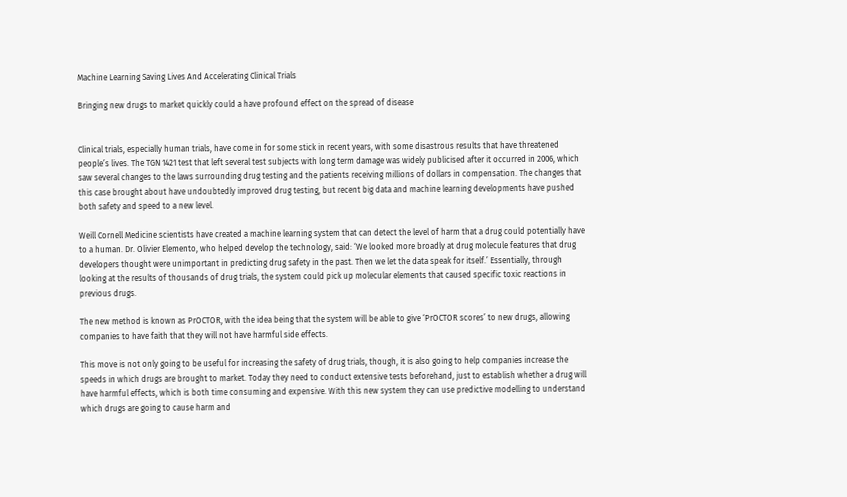Machine Learning Saving Lives And Accelerating Clinical Trials

Bringing new drugs to market quickly could a have profound effect on the spread of disease


Clinical trials, especially human trials, have come in for some stick in recent years, with some disastrous results that have threatened people’s lives. The TGN 1421 test that left several test subjects with long term damage was widely publicised after it occurred in 2006, which saw several changes to the laws surrounding drug testing and the patients receiving millions of dollars in compensation. The changes that this case brought about have undoubtedly improved drug testing, but recent big data and machine learning developments have pushed both safety and speed to a new level.

Weill Cornell Medicine scientists have created a machine learning system that can detect the level of harm that a drug could potentially have to a human. Dr. Olivier Elemento, who helped develop the technology, said: ‘We looked more broadly at drug molecule features that drug developers thought were unimportant in predicting drug safety in the past. Then we let the data speak for itself.’ Essentially, through looking at the results of thousands of drug trials, the system could pick up molecular elements that caused specific toxic reactions in previous drugs.

The new method is known as PrOCTOR, with the idea being that the system will be able to give ‘PrOCTOR scores’ to new drugs, allowing companies to have faith that they will not have harmful side effects.

This move is not only going to be useful for increasing the safety of drug trials, though, it is also going to help companies increase the speeds in which drugs are brought to market. Today they need to conduct extensive tests beforehand, just to establish whether a drug will have harmful effects, which is both time consuming and expensive. With this new system they can use predictive modelling to understand which drugs are going to cause harm and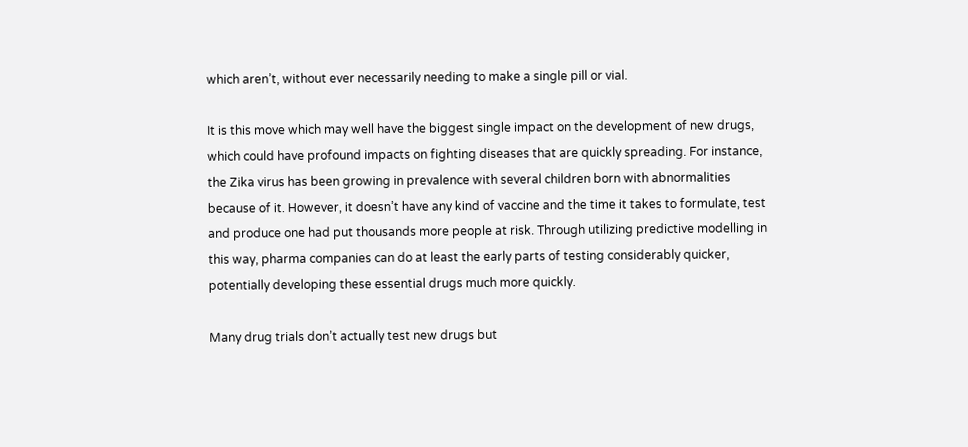which aren’t, without ever necessarily needing to make a single pill or vial.

It is this move which may well have the biggest single impact on the development of new drugs, which could have profound impacts on fighting diseases that are quickly spreading. For instance, the Zika virus has been growing in prevalence with several children born with abnormalities because of it. However, it doesn’t have any kind of vaccine and the time it takes to formulate, test and produce one had put thousands more people at risk. Through utilizing predictive modelling in this way, pharma companies can do at least the early parts of testing considerably quicker, potentially developing these essential drugs much more quickly.

Many drug trials don’t actually test new drugs but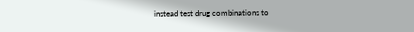instead test drug combinations to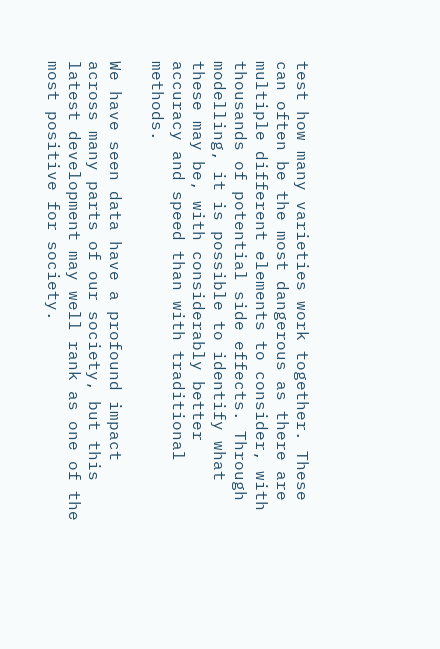test how many varieties work together. These can often be the most dangerous as there are multiple different elements to consider, with thousands of potential side effects. Through modelling, it is possible to identify what these may be, with considerably better accuracy and speed than with traditional methods.

We have seen data have a profound impact across many parts of our society, but this latest development may well rank as one of the most positive for society.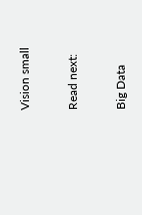Vision small

Read next:

Big Data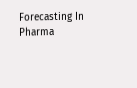Forecasting In Pharma